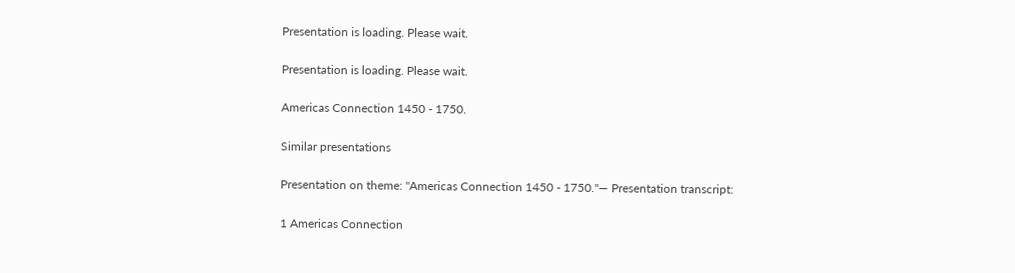Presentation is loading. Please wait.

Presentation is loading. Please wait.

Americas Connection 1450 - 1750.

Similar presentations

Presentation on theme: "Americas Connection 1450 - 1750."— Presentation transcript:

1 Americas Connection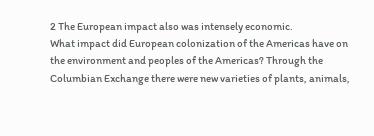2 The European impact also was intensely economic.
What impact did European colonization of the Americas have on the environment and peoples of the Americas? Through the Columbian Exchange there were new varieties of plants, animals,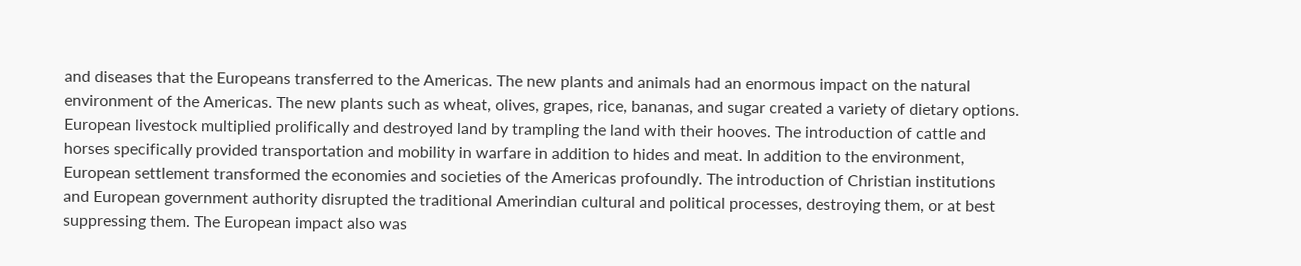and diseases that the Europeans transferred to the Americas. The new plants and animals had an enormous impact on the natural environment of the Americas. The new plants such as wheat, olives, grapes, rice, bananas, and sugar created a variety of dietary options. European livestock multiplied prolifically and destroyed land by trampling the land with their hooves. The introduction of cattle and horses specifically provided transportation and mobility in warfare in addition to hides and meat. In addition to the environment, European settlement transformed the economies and societies of the Americas profoundly. The introduction of Christian institutions and European government authority disrupted the traditional Amerindian cultural and political processes, destroying them, or at best suppressing them. The European impact also was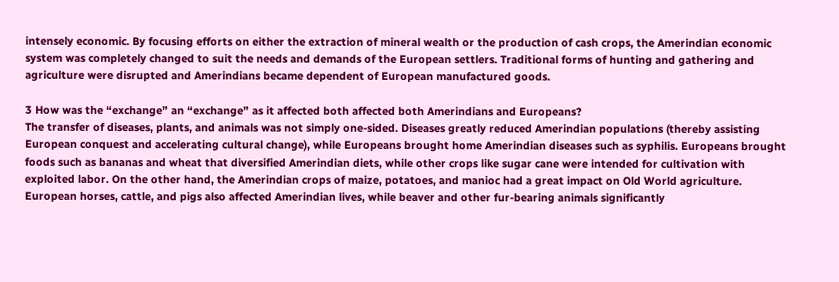intensely economic. By focusing efforts on either the extraction of mineral wealth or the production of cash crops, the Amerindian economic system was completely changed to suit the needs and demands of the European settlers. Traditional forms of hunting and gathering and agriculture were disrupted and Amerindians became dependent of European manufactured goods.

3 How was the “exchange” an “exchange” as it affected both affected both Amerindians and Europeans?
The transfer of diseases, plants, and animals was not simply one-sided. Diseases greatly reduced Amerindian populations (thereby assisting European conquest and accelerating cultural change), while Europeans brought home Amerindian diseases such as syphilis. Europeans brought foods such as bananas and wheat that diversified Amerindian diets, while other crops like sugar cane were intended for cultivation with exploited labor. On the other hand, the Amerindian crops of maize, potatoes, and manioc had a great impact on Old World agriculture. European horses, cattle, and pigs also affected Amerindian lives, while beaver and other fur-bearing animals significantly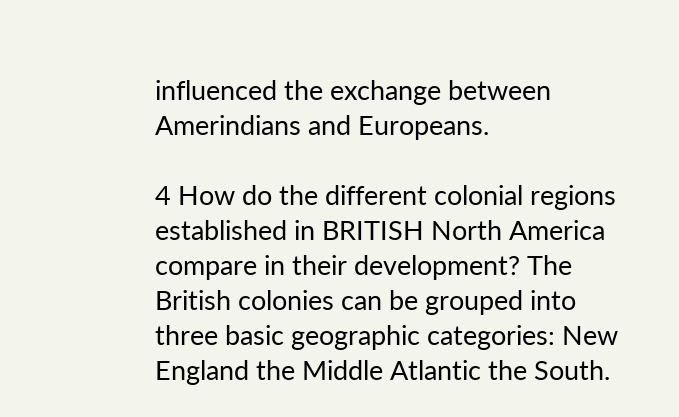influenced the exchange between Amerindians and Europeans.

4 How do the different colonial regions established in BRITISH North America compare in their development? The British colonies can be grouped into three basic geographic categories: New England the Middle Atlantic the South.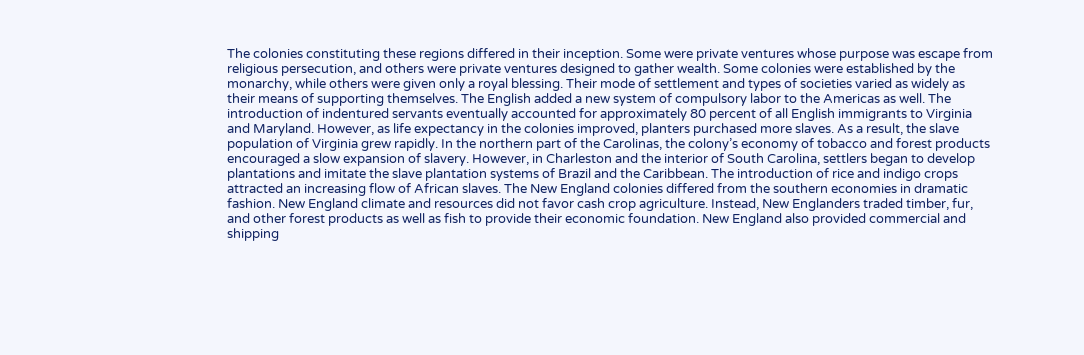The colonies constituting these regions differed in their inception. Some were private ventures whose purpose was escape from religious persecution, and others were private ventures designed to gather wealth. Some colonies were established by the monarchy, while others were given only a royal blessing. Their mode of settlement and types of societies varied as widely as their means of supporting themselves. The English added a new system of compulsory labor to the Americas as well. The introduction of indentured servants eventually accounted for approximately 80 percent of all English immigrants to Virginia and Maryland. However, as life expectancy in the colonies improved, planters purchased more slaves. As a result, the slave population of Virginia grew rapidly. In the northern part of the Carolinas, the colony’s economy of tobacco and forest products encouraged a slow expansion of slavery. However, in Charleston and the interior of South Carolina, settlers began to develop plantations and imitate the slave plantation systems of Brazil and the Caribbean. The introduction of rice and indigo crops attracted an increasing flow of African slaves. The New England colonies differed from the southern economies in dramatic fashion. New England climate and resources did not favor cash crop agriculture. Instead, New Englanders traded timber, fur, and other forest products as well as fish to provide their economic foundation. New England also provided commercial and shipping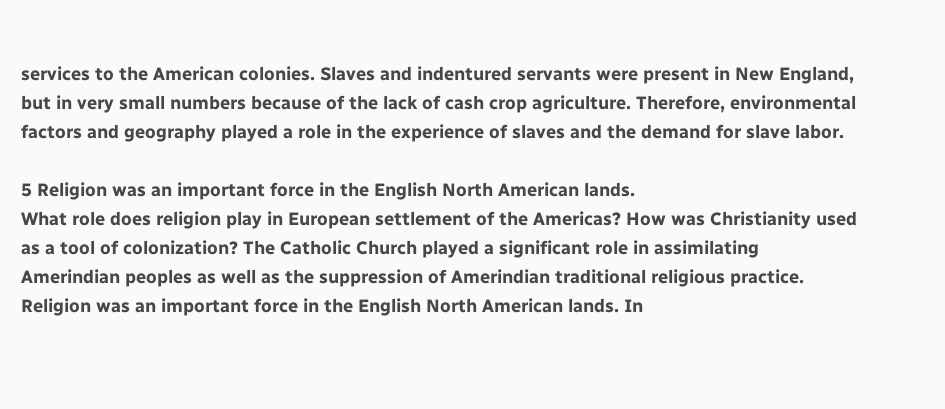services to the American colonies. Slaves and indentured servants were present in New England, but in very small numbers because of the lack of cash crop agriculture. Therefore, environmental factors and geography played a role in the experience of slaves and the demand for slave labor.

5 Religion was an important force in the English North American lands.
What role does religion play in European settlement of the Americas? How was Christianity used as a tool of colonization? The Catholic Church played a significant role in assimilating Amerindian peoples as well as the suppression of Amerindian traditional religious practice. Religion was an important force in the English North American lands. In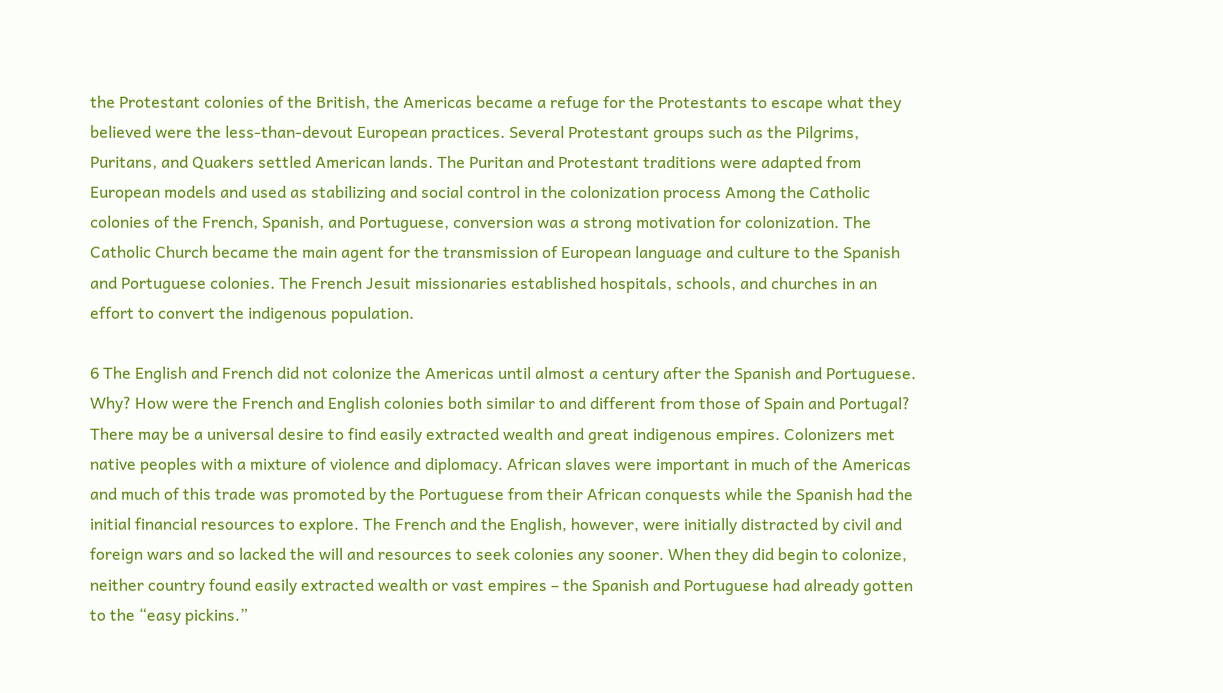the Protestant colonies of the British, the Americas became a refuge for the Protestants to escape what they believed were the less-than-devout European practices. Several Protestant groups such as the Pilgrims, Puritans, and Quakers settled American lands. The Puritan and Protestant traditions were adapted from European models and used as stabilizing and social control in the colonization process Among the Catholic colonies of the French, Spanish, and Portuguese, conversion was a strong motivation for colonization. The Catholic Church became the main agent for the transmission of European language and culture to the Spanish and Portuguese colonies. The French Jesuit missionaries established hospitals, schools, and churches in an effort to convert the indigenous population.

6 The English and French did not colonize the Americas until almost a century after the Spanish and Portuguese. Why? How were the French and English colonies both similar to and different from those of Spain and Portugal? There may be a universal desire to find easily extracted wealth and great indigenous empires. Colonizers met native peoples with a mixture of violence and diplomacy. African slaves were important in much of the Americas and much of this trade was promoted by the Portuguese from their African conquests while the Spanish had the initial financial resources to explore. The French and the English, however, were initially distracted by civil and foreign wars and so lacked the will and resources to seek colonies any sooner. When they did begin to colonize, neither country found easily extracted wealth or vast empires – the Spanish and Portuguese had already gotten to the “easy pickins.”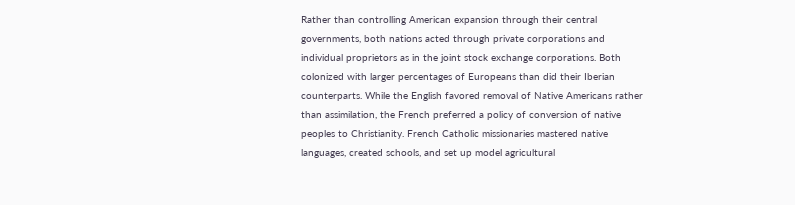Rather than controlling American expansion through their central governments, both nations acted through private corporations and individual proprietors as in the joint stock exchange corporations. Both colonized with larger percentages of Europeans than did their Iberian counterparts. While the English favored removal of Native Americans rather than assimilation, the French preferred a policy of conversion of native peoples to Christianity. French Catholic missionaries mastered native languages, created schools, and set up model agricultural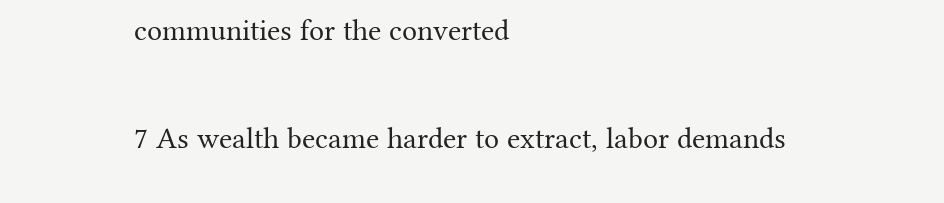communities for the converted

7 As wealth became harder to extract, labor demands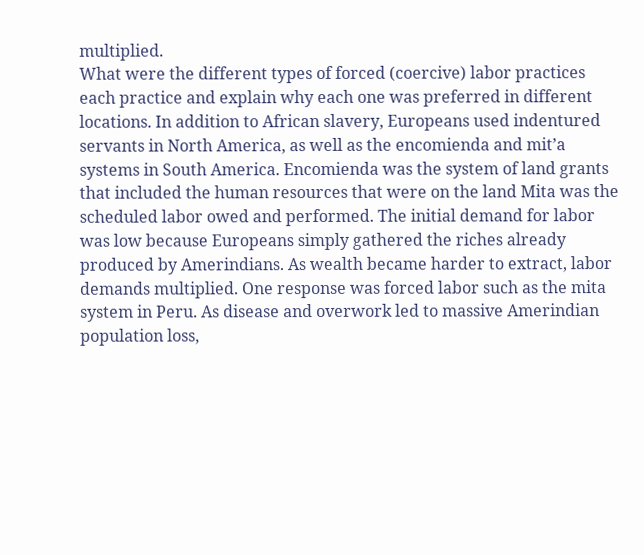multiplied.
What were the different types of forced (coercive) labor practices each practice and explain why each one was preferred in different locations. In addition to African slavery, Europeans used indentured servants in North America, as well as the encomienda and mit’a systems in South America. Encomienda was the system of land grants that included the human resources that were on the land Mita was the scheduled labor owed and performed. The initial demand for labor was low because Europeans simply gathered the riches already produced by Amerindians. As wealth became harder to extract, labor demands multiplied. One response was forced labor such as the mita system in Peru. As disease and overwork led to massive Amerindian population loss,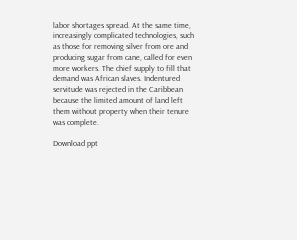labor shortages spread. At the same time, increasingly complicated technologies, such as those for removing silver from ore and producing sugar from cane, called for even more workers. The chief supply to fill that demand was African slaves. Indentured servitude was rejected in the Caribbean because the limited amount of land left them without property when their tenure was complete.

Download ppt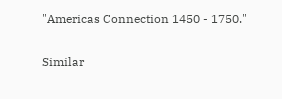"Americas Connection 1450 - 1750."

Similar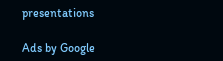presentations

Ads by Google